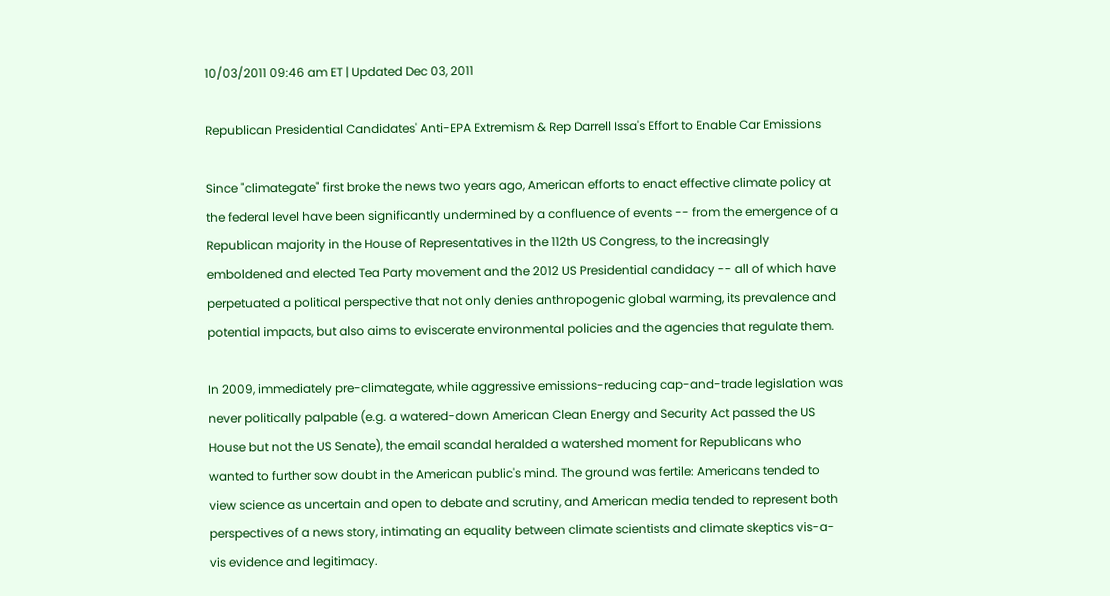10/03/2011 09:46 am ET | Updated Dec 03, 2011

Republican Presidential Candidates' Anti-EPA Extremism & Rep Darrell Issa's Effort to Enable Car Emissions

Since "climategate" first broke the news two years ago, American efforts to enact effective climate policy at the federal level have been significantly undermined by a confluence of events -- from the emergence of a Republican majority in the House of Representatives in the 112th US Congress, to the increasingly emboldened and elected Tea Party movement and the 2012 US Presidential candidacy -- all of which have perpetuated a political perspective that not only denies anthropogenic global warming, its prevalence and potential impacts, but also aims to eviscerate environmental policies and the agencies that regulate them.

In 2009, immediately pre-climategate, while aggressive emissions-reducing cap-and-trade legislation was never politically palpable (e.g. a watered-down American Clean Energy and Security Act passed the US House but not the US Senate), the email scandal heralded a watershed moment for Republicans who wanted to further sow doubt in the American public's mind. The ground was fertile: Americans tended to view science as uncertain and open to debate and scrutiny, and American media tended to represent both perspectives of a news story, intimating an equality between climate scientists and climate skeptics vis-a-vis evidence and legitimacy.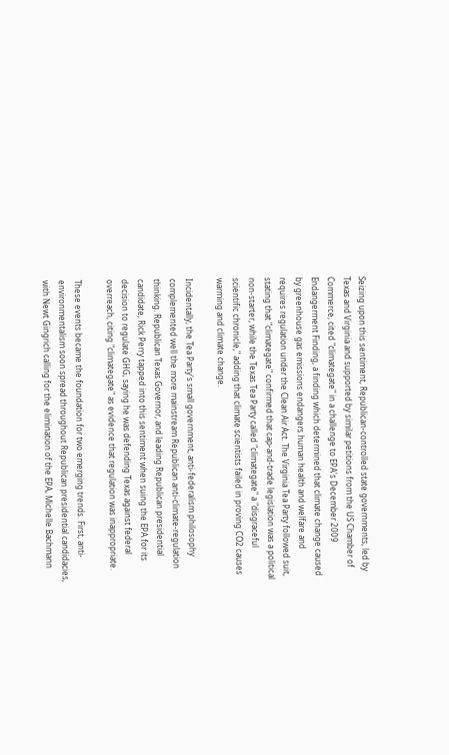Seizing upon this sentiment, Republican-controlled state governments, led by Texas and Virginia and supported by similar petitions from the US Chamber of Commerce, cited "climategate" in a challenge to EPA's December 2009 Endangerment Finding, a finding which determined that climate change caused by greenhouse gas emissions endangers human health and welfare and requires regulation under the Clean Air Act. The Virginia Tea Party followed suit, stating that "climategate" confirmed that cap-and-trade legislation was a political non-starter, while the Texas Tea Party called "climategate" a "disgraceful scientific chronicle," adding that climate scientists failed in proving CO2 causes warming and climate change.

Incidentally, the Tea Party's small government, anti-federalism philosophy complemented well the more mainstream Republican anti-climate-regulation thinking. Republican Texas Governor, and leading Republican presidential candidate, Rick Perry tapped into this sentiment when suing the EPA for its decision to regulate GHG, saying he was defending Texas against federal overreach, citing "climategate" as evidence that regulation was inappropriate.

These events became the foundation for two emerging trends. First, anti-environmentalism soon spread throughout Republican presidential candidacies, with Newt Gingrich calling for the elimination of the EPA, Michelle Bachmann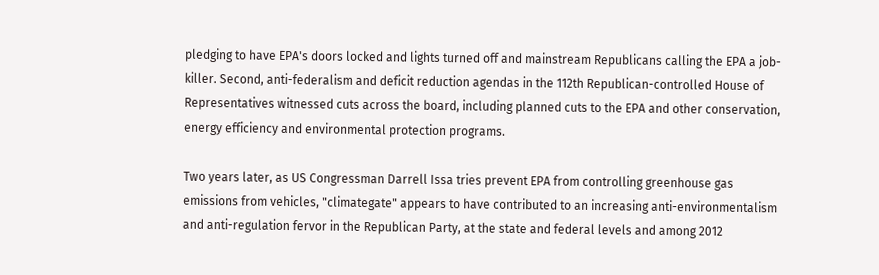pledging to have EPA's doors locked and lights turned off and mainstream Republicans calling the EPA a job-killer. Second, anti-federalism and deficit reduction agendas in the 112th Republican-controlled House of Representatives witnessed cuts across the board, including planned cuts to the EPA and other conservation, energy efficiency and environmental protection programs.

Two years later, as US Congressman Darrell Issa tries prevent EPA from controlling greenhouse gas emissions from vehicles, "climategate" appears to have contributed to an increasing anti-environmentalism and anti-regulation fervor in the Republican Party, at the state and federal levels and among 2012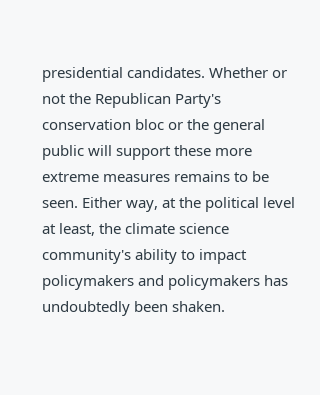presidential candidates. Whether or not the Republican Party's conservation bloc or the general public will support these more extreme measures remains to be seen. Either way, at the political level at least, the climate science community's ability to impact policymakers and policymakers has undoubtedly been shaken.